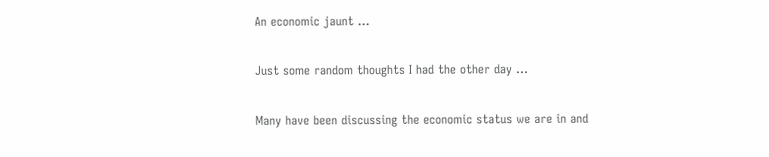An economic jaunt …

Just some random thoughts I had the other day …

Many have been discussing the economic status we are in and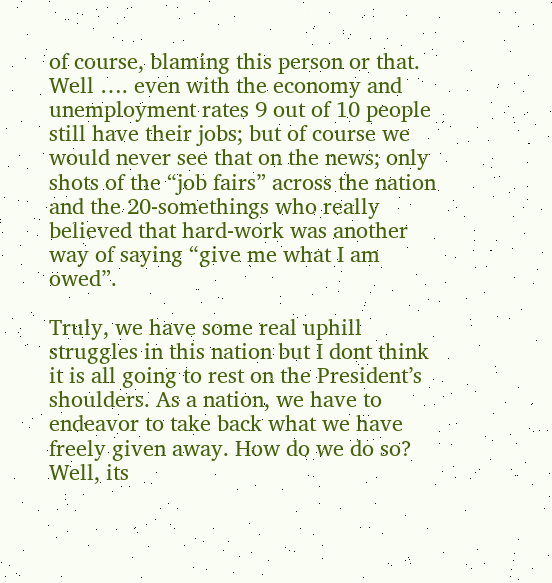of course, blaming this person or that. Well …. even with the economy and unemployment rates 9 out of 10 people still have their jobs; but of course we would never see that on the news; only shots of the “job fairs” across the nation and the 20-somethings who really believed that hard-work was another way of saying “give me what I am owed”.

Truly, we have some real uphill struggles in this nation but I dont think it is all going to rest on the President’s shoulders. As a nation, we have to endeavor to take back what we have freely given away. How do we do so? Well, its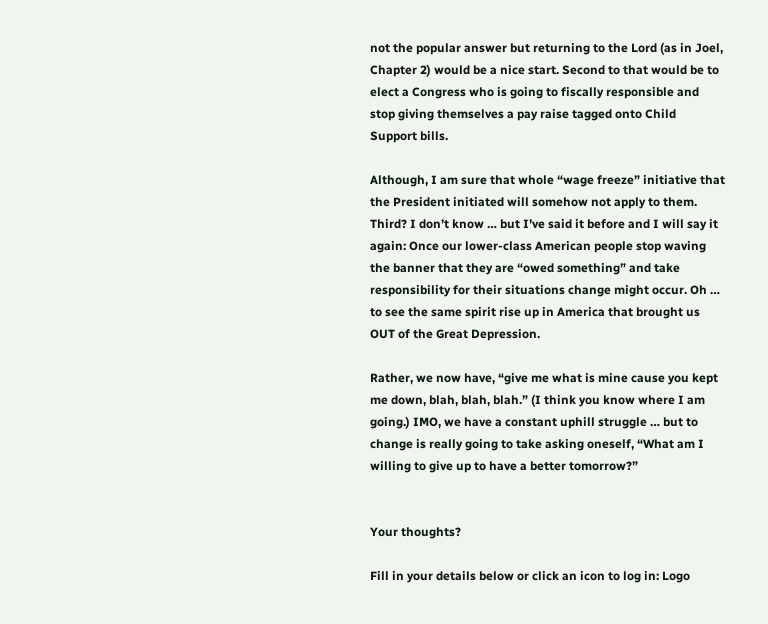not the popular answer but returning to the Lord (as in Joel, Chapter 2) would be a nice start. Second to that would be to elect a Congress who is going to fiscally responsible and stop giving themselves a pay raise tagged onto Child Support bills.

Although, I am sure that whole “wage freeze” initiative that the President initiated will somehow not apply to them. Third? I don’t know … but I’ve said it before and I will say it again: Once our lower-class American people stop waving the banner that they are “owed something” and take responsibility for their situations change might occur. Oh … to see the same spirit rise up in America that brought us OUT of the Great Depression.

Rather, we now have, “give me what is mine cause you kept me down, blah, blah, blah.” (I think you know where I am going.) IMO, we have a constant uphill struggle … but to change is really going to take asking oneself, “What am I willing to give up to have a better tomorrow?”


Your thoughts?

Fill in your details below or click an icon to log in: Logo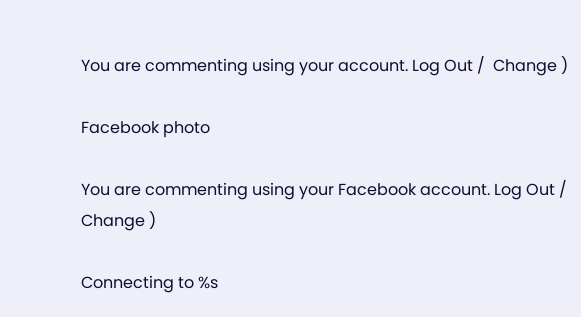You are commenting using your account. Log Out /  Change )

Facebook photo

You are commenting using your Facebook account. Log Out /  Change )

Connecting to %s